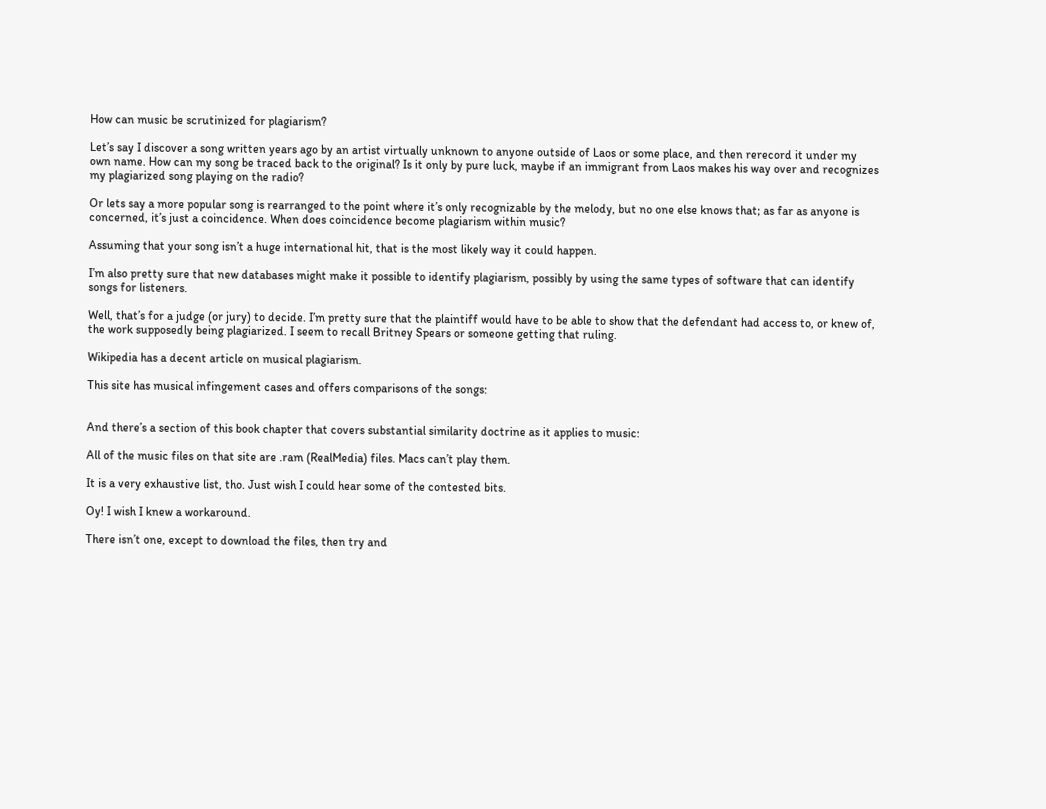How can music be scrutinized for plagiarism?

Let’s say I discover a song written years ago by an artist virtually unknown to anyone outside of Laos or some place, and then rerecord it under my own name. How can my song be traced back to the original? Is it only by pure luck, maybe if an immigrant from Laos makes his way over and recognizes my plagiarized song playing on the radio?

Or lets say a more popular song is rearranged to the point where it’s only recognizable by the melody, but no one else knows that; as far as anyone is concerned, it’s just a coincidence. When does coincidence become plagiarism within music?

Assuming that your song isn’t a huge international hit, that is the most likely way it could happen.

I’m also pretty sure that new databases might make it possible to identify plagiarism, possibly by using the same types of software that can identify songs for listeners.

Well, that’s for a judge (or jury) to decide. I’m pretty sure that the plaintiff would have to be able to show that the defendant had access to, or knew of, the work supposedly being plagiarized. I seem to recall Britney Spears or someone getting that ruling.

Wikipedia has a decent article on musical plagiarism.

This site has musical infingement cases and offers comparisons of the songs:


And there’s a section of this book chapter that covers substantial similarity doctrine as it applies to music:

All of the music files on that site are .ram (RealMedia) files. Macs can’t play them.

It is a very exhaustive list, tho. Just wish I could hear some of the contested bits.

Oy! I wish I knew a workaround.

There isn’t one, except to download the files, then try and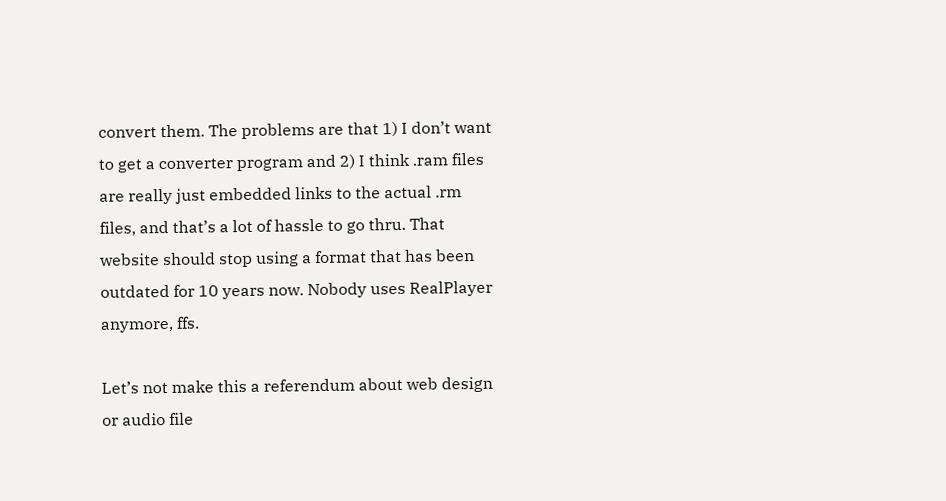convert them. The problems are that 1) I don’t want to get a converter program and 2) I think .ram files are really just embedded links to the actual .rm files, and that’s a lot of hassle to go thru. That website should stop using a format that has been outdated for 10 years now. Nobody uses RealPlayer anymore, ffs.

Let’s not make this a referendum about web design or audio file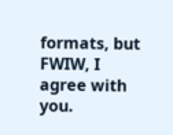formats, but FWIW, I agree with you.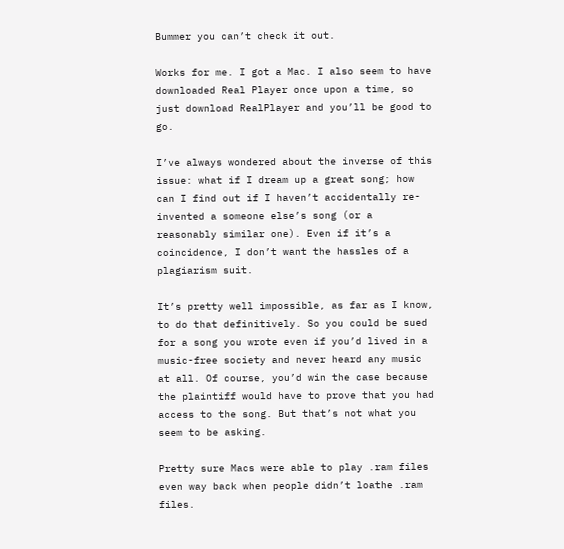Bummer you can’t check it out.

Works for me. I got a Mac. I also seem to have downloaded Real Player once upon a time, so just download RealPlayer and you’ll be good to go.

I’ve always wondered about the inverse of this issue: what if I dream up a great song; how can I find out if I haven’t accidentally re-invented a someone else’s song (or a reasonably similar one). Even if it’s a coincidence, I don’t want the hassles of a plagiarism suit.

It’s pretty well impossible, as far as I know, to do that definitively. So you could be sued for a song you wrote even if you’d lived in a music-free society and never heard any music at all. Of course, you’d win the case because the plaintiff would have to prove that you had access to the song. But that’s not what you seem to be asking.

Pretty sure Macs were able to play .ram files even way back when people didn’t loathe .ram files.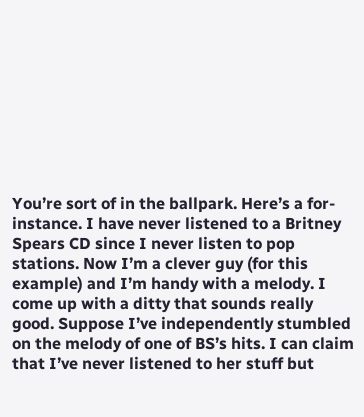You’re sort of in the ballpark. Here’s a for-instance. I have never listened to a Britney Spears CD since I never listen to pop stations. Now I’m a clever guy (for this example) and I’m handy with a melody. I come up with a ditty that sounds really good. Suppose I’ve independently stumbled on the melody of one of BS’s hits. I can claim that I’ve never listened to her stuff but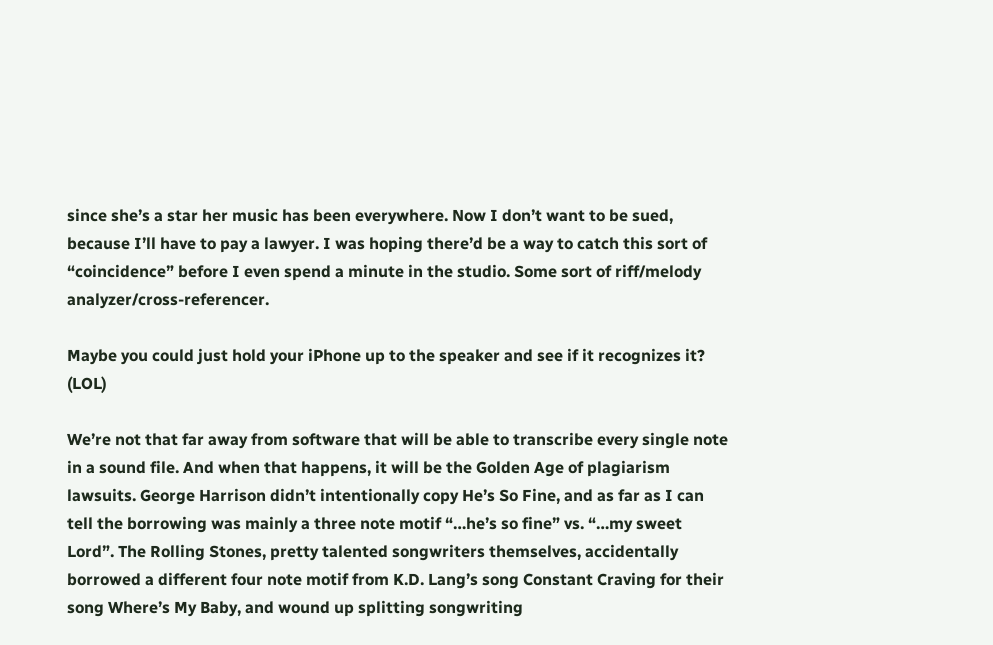since she’s a star her music has been everywhere. Now I don’t want to be sued, because I’ll have to pay a lawyer. I was hoping there’d be a way to catch this sort of “coincidence” before I even spend a minute in the studio. Some sort of riff/melody analyzer/cross-referencer.

Maybe you could just hold your iPhone up to the speaker and see if it recognizes it? (LOL)

We’re not that far away from software that will be able to transcribe every single note in a sound file. And when that happens, it will be the Golden Age of plagiarism lawsuits. George Harrison didn’t intentionally copy He’s So Fine, and as far as I can tell the borrowing was mainly a three note motif “…he’s so fine” vs. “…my sweet Lord”. The Rolling Stones, pretty talented songwriters themselves, accidentally borrowed a different four note motif from K.D. Lang’s song Constant Craving for their song Where’s My Baby, and wound up splitting songwriting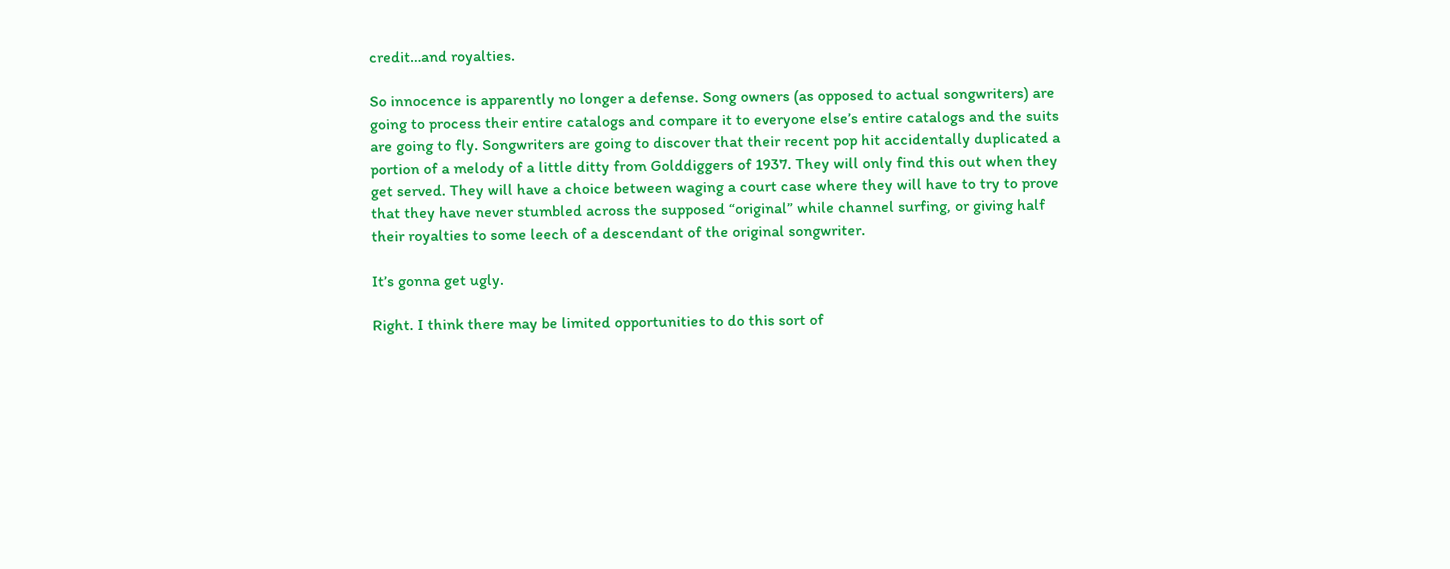credit…and royalties.

So innocence is apparently no longer a defense. Song owners (as opposed to actual songwriters) are going to process their entire catalogs and compare it to everyone else’s entire catalogs and the suits are going to fly. Songwriters are going to discover that their recent pop hit accidentally duplicated a portion of a melody of a little ditty from Golddiggers of 1937. They will only find this out when they get served. They will have a choice between waging a court case where they will have to try to prove that they have never stumbled across the supposed “original” while channel surfing, or giving half their royalties to some leech of a descendant of the original songwriter.

It’s gonna get ugly.

Right. I think there may be limited opportunities to do this sort of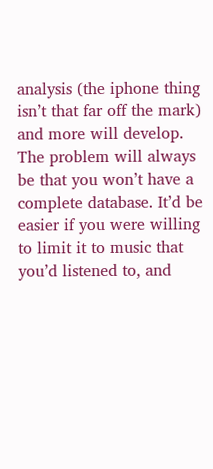analysis (the iphone thing isn’t that far off the mark) and more will develop. The problem will always be that you won’t have a complete database. It’d be easier if you were willing to limit it to music that you’d listened to, and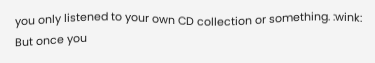you only listened to your own CD collection or something. :wink: But once you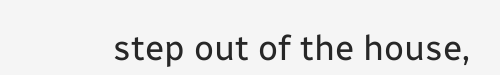step out of the house,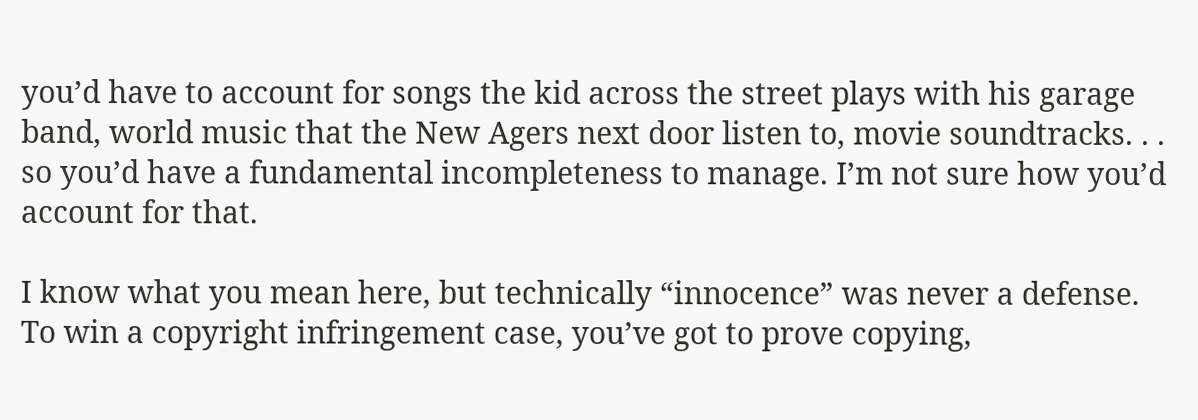you’d have to account for songs the kid across the street plays with his garage band, world music that the New Agers next door listen to, movie soundtracks. . . so you’d have a fundamental incompleteness to manage. I’m not sure how you’d account for that.

I know what you mean here, but technically “innocence” was never a defense. To win a copyright infringement case, you’ve got to prove copying,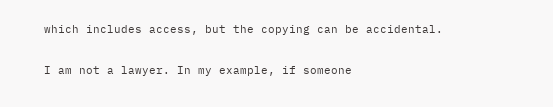which includes access, but the copying can be accidental.

I am not a lawyer. In my example, if someone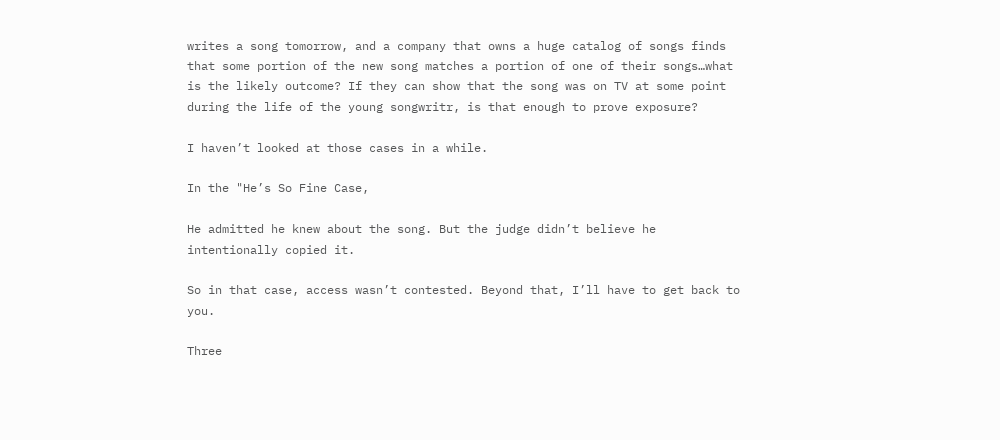writes a song tomorrow, and a company that owns a huge catalog of songs finds that some portion of the new song matches a portion of one of their songs…what is the likely outcome? If they can show that the song was on TV at some point during the life of the young songwritr, is that enough to prove exposure?

I haven’t looked at those cases in a while.

In the "He’s So Fine Case,

He admitted he knew about the song. But the judge didn’t believe he intentionally copied it.

So in that case, access wasn’t contested. Beyond that, I’ll have to get back to you.

Three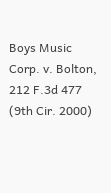Boys Music Corp. v. Bolton, 212 F.3d 477 (9th Cir. 2000)